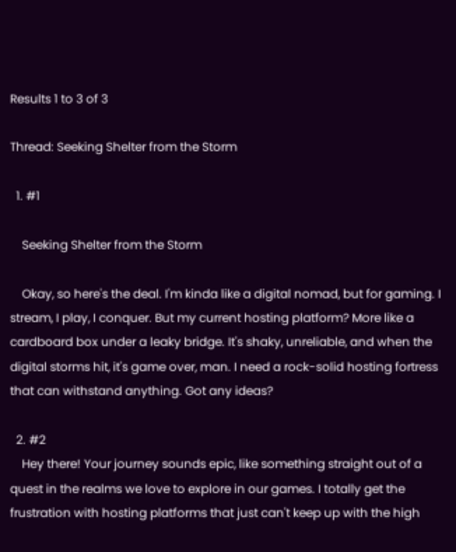Results 1 to 3 of 3

Thread: Seeking Shelter from the Storm

  1. #1

    Seeking Shelter from the Storm

    Okay, so here's the deal. I'm kinda like a digital nomad, but for gaming. I stream, I play, I conquer. But my current hosting platform? More like a cardboard box under a leaky bridge. It's shaky, unreliable, and when the digital storms hit, it's game over, man. I need a rock-solid hosting fortress that can withstand anything. Got any ideas?

  2. #2
    Hey there! Your journey sounds epic, like something straight out of a quest in the realms we love to explore in our games. I totally get the frustration with hosting platforms that just can't keep up with the high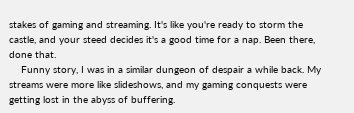stakes of gaming and streaming. It's like you're ready to storm the castle, and your steed decides it's a good time for a nap. Been there, done that.
    Funny story, I was in a similar dungeon of despair a while back. My streams were more like slideshows, and my gaming conquests were getting lost in the abyss of buffering.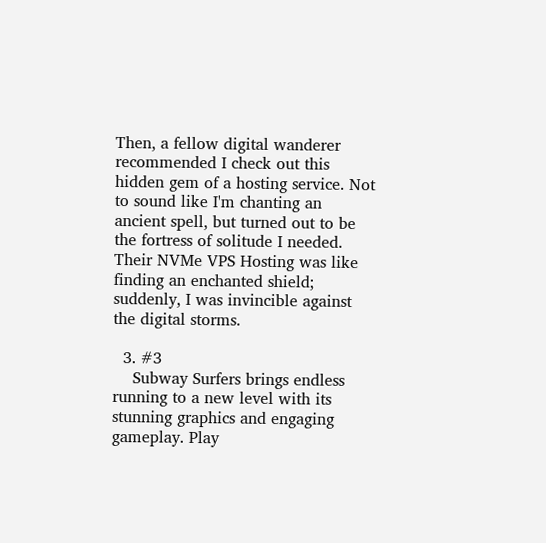Then, a fellow digital wanderer recommended I check out this hidden gem of a hosting service. Not to sound like I'm chanting an ancient spell, but turned out to be the fortress of solitude I needed. Their NVMe VPS Hosting was like finding an enchanted shield; suddenly, I was invincible against the digital storms.

  3. #3
    Subway Surfers brings endless running to a new level with its stunning graphics and engaging gameplay. Play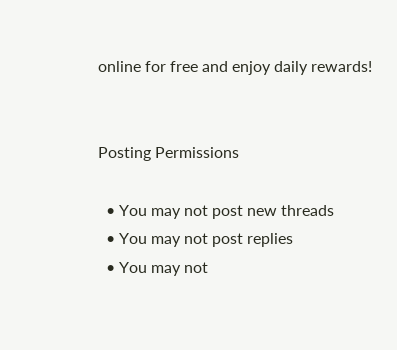online for free and enjoy daily rewards!


Posting Permissions

  • You may not post new threads
  • You may not post replies
  • You may not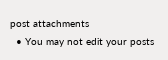post attachments
  • You may not edit your posts